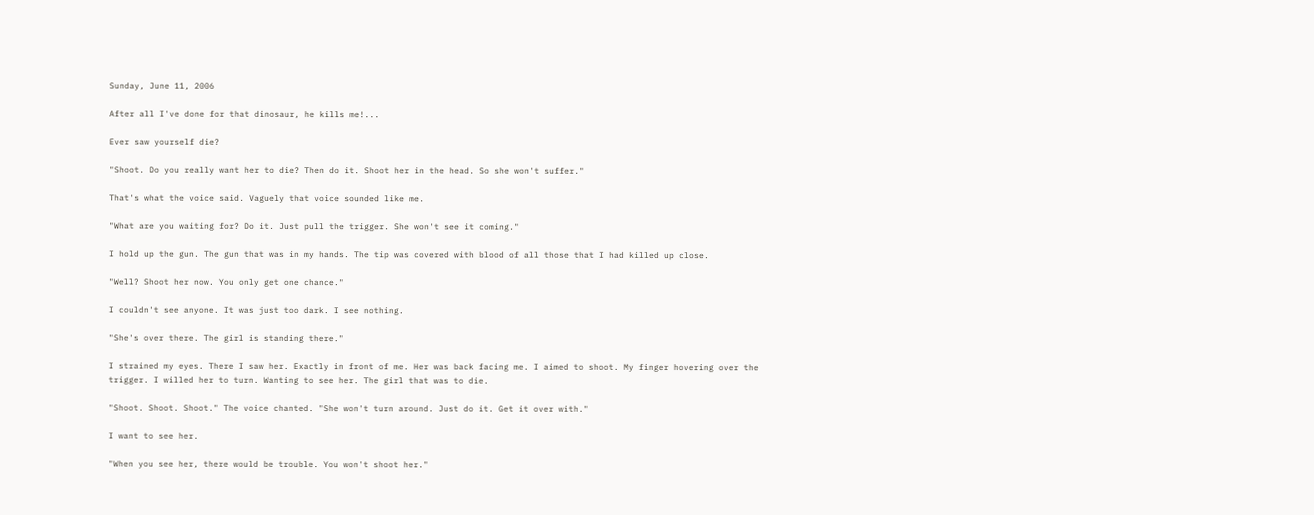Sunday, June 11, 2006

After all I've done for that dinosaur, he kills me!...

Ever saw yourself die?

"Shoot. Do you really want her to die? Then do it. Shoot her in the head. So she won't suffer."

That's what the voice said. Vaguely that voice sounded like me.

"What are you waiting for? Do it. Just pull the trigger. She won't see it coming."

I hold up the gun. The gun that was in my hands. The tip was covered with blood of all those that I had killed up close.

"Well? Shoot her now. You only get one chance."

I couldn't see anyone. It was just too dark. I see nothing.

"She's over there. The girl is standing there."

I strained my eyes. There I saw her. Exactly in front of me. Her was back facing me. I aimed to shoot. My finger hovering over the trigger. I willed her to turn. Wanting to see her. The girl that was to die.

"Shoot. Shoot. Shoot." The voice chanted. "She won't turn around. Just do it. Get it over with."

I want to see her.

"When you see her, there would be trouble. You won't shoot her."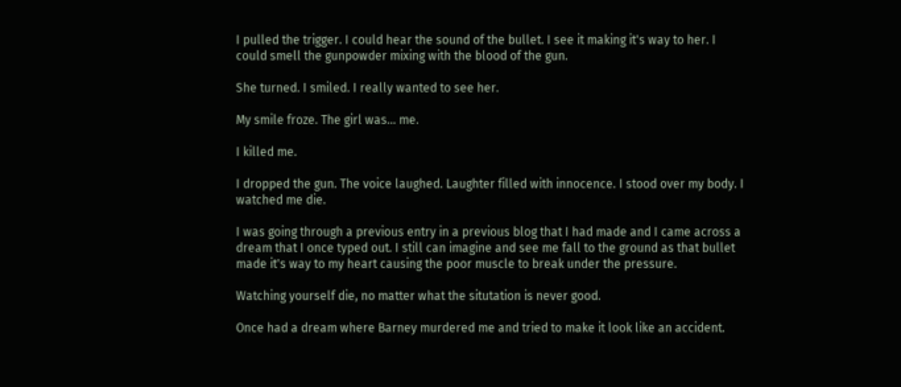I pulled the trigger. I could hear the sound of the bullet. I see it making it's way to her. I could smell the gunpowder mixing with the blood of the gun.

She turned. I smiled. I really wanted to see her.

My smile froze. The girl was... me.

I killed me.

I dropped the gun. The voice laughed. Laughter filled with innocence. I stood over my body. I watched me die.

I was going through a previous entry in a previous blog that I had made and I came across a dream that I once typed out. I still can imagine and see me fall to the ground as that bullet made it's way to my heart causing the poor muscle to break under the pressure.

Watching yourself die, no matter what the situtation is never good.

Once had a dream where Barney murdered me and tried to make it look like an accident.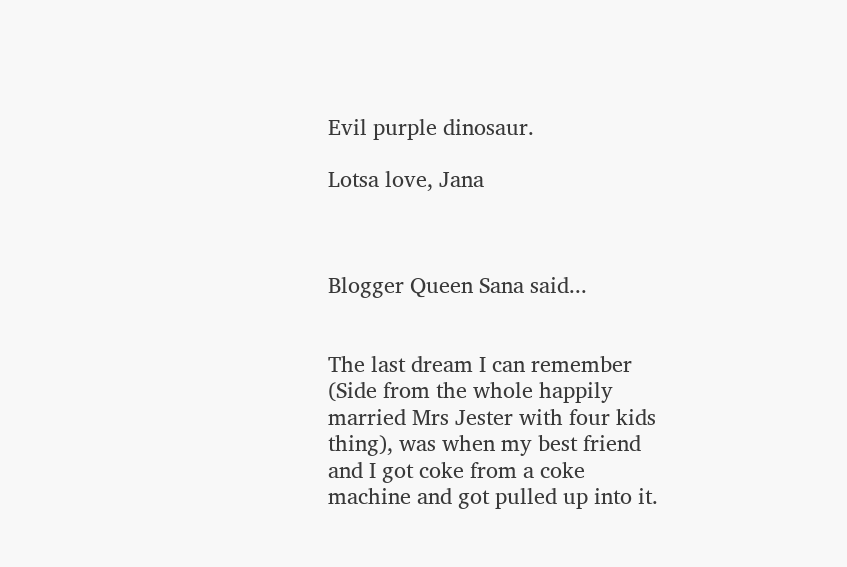Evil purple dinosaur.

Lotsa love, Jana



Blogger Queen Sana said...


The last dream I can remember (Side from the whole happily married Mrs Jester with four kids thing), was when my best friend and I got coke from a coke machine and got pulled up into it.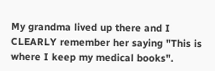My grandma lived up there and I CLEARLY remember her saying "This is where I keep my medical books".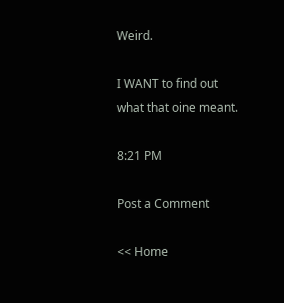Weird.

I WANT to find out what that oine meant.

8:21 PM

Post a Comment

<< Home